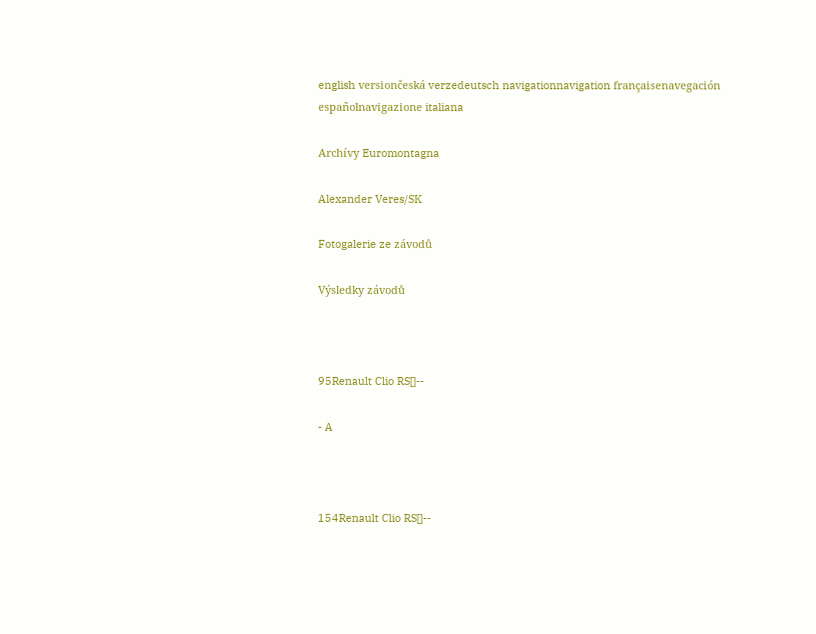english versiončeská verzedeutsch navigationnavigation françaisenavegación españolnavigazione italiana

Archívy Euromontagna

Alexander Veres/SK

Fotogalerie ze závodů

Výsledky závodů



95Renault Clio RS[]--

- A



154Renault Clio RS[]--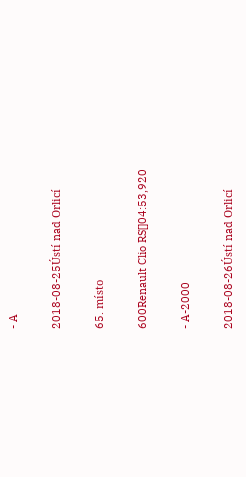- A

2018-08-25Ústí nad Orlicí

65. místo

600Renault Clio RS[]04:53,920

- A-2000

2018-08-26Ústí nad Orlicí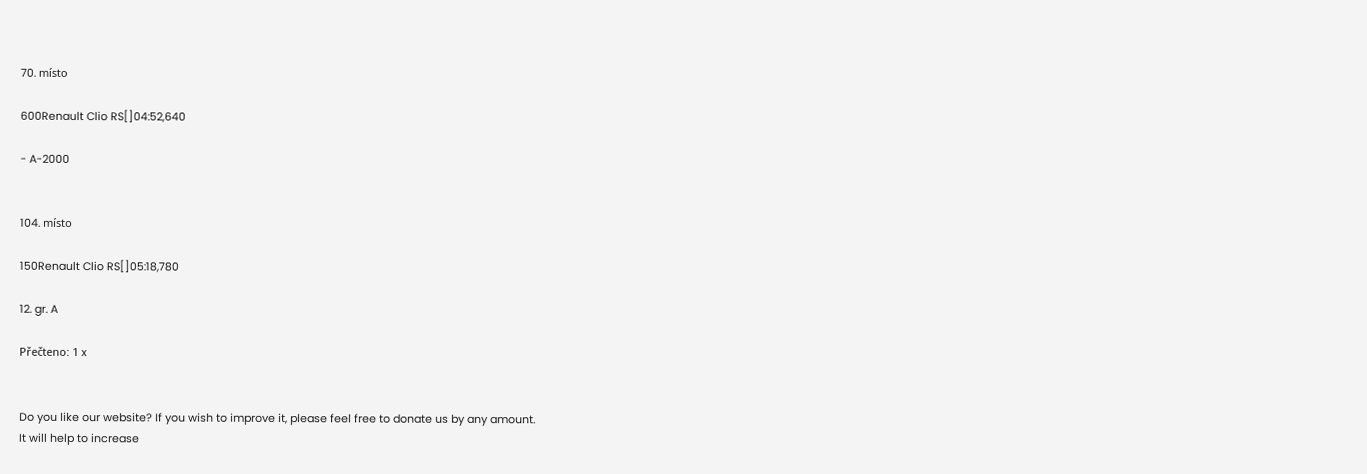70. místo

600Renault Clio RS[]04:52,640

- A-2000


104. místo

150Renault Clio RS[]05:18,780

12. gr. A

Přečteno: 1 x


Do you like our website? If you wish to improve it, please feel free to donate us by any amount.
It will help to increase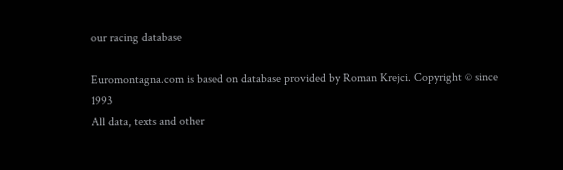our racing database

Euromontagna.com is based on database provided by Roman Krejci. Copyright © since 1993
All data, texts and other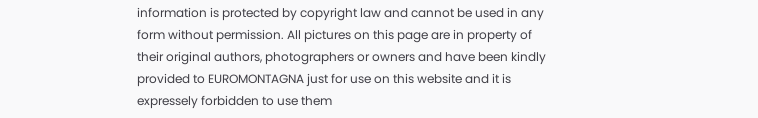information is protected by copyright law and cannot be used in any form without permission. All pictures on this page are in property of their original authors, photographers or owners and have been kindly provided to EUROMONTAGNA just for use on this website and it is expressely forbidden to use them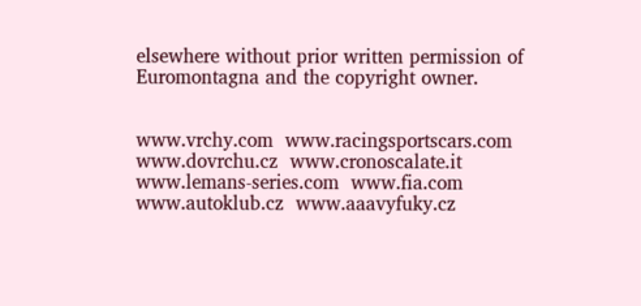elsewhere without prior written permission of Euromontagna and the copyright owner.


www.vrchy.com  www.racingsportscars.com  www.dovrchu.cz  www.cronoscalate.it  www.lemans-series.com  www.fia.com  www.autoklub.cz  www.aaavyfuky.cz